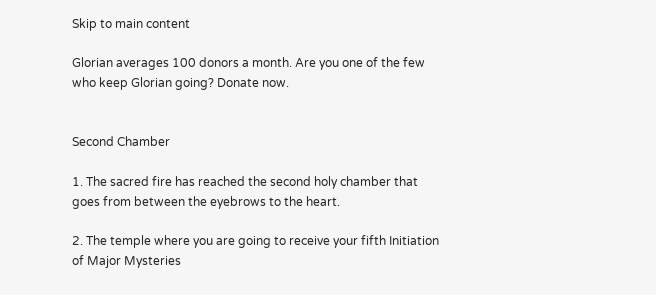Skip to main content

Glorian averages 100 donors a month. Are you one of the few who keep Glorian going? Donate now.


Second Chamber

1. The sacred fire has reached the second holy chamber that goes from between the eyebrows to the heart.

2. The temple where you are going to receive your fifth Initiation of Major Mysteries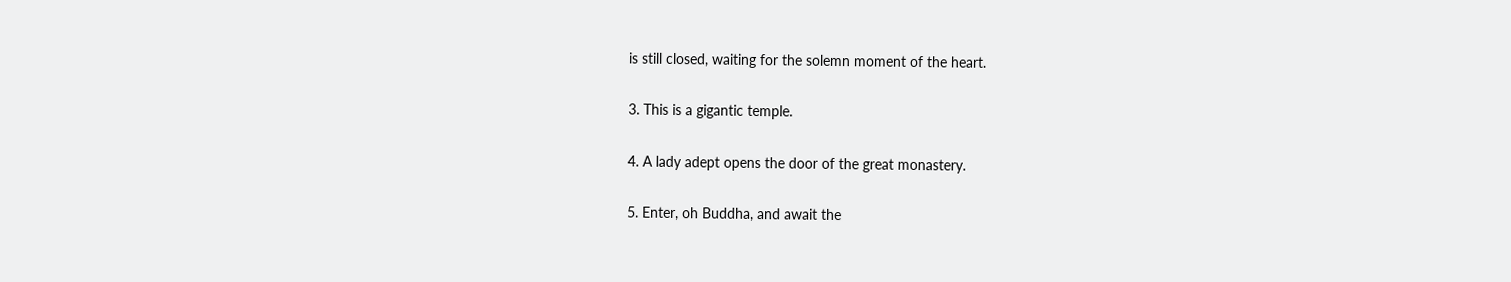is still closed, waiting for the solemn moment of the heart.

3. This is a gigantic temple.

4. A lady adept opens the door of the great monastery.

5. Enter, oh Buddha, and await the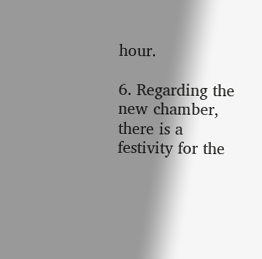hour.

6. Regarding the new chamber, there is a festivity for the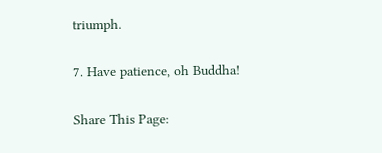triumph.

7. Have patience, oh Buddha!

Share This Page: